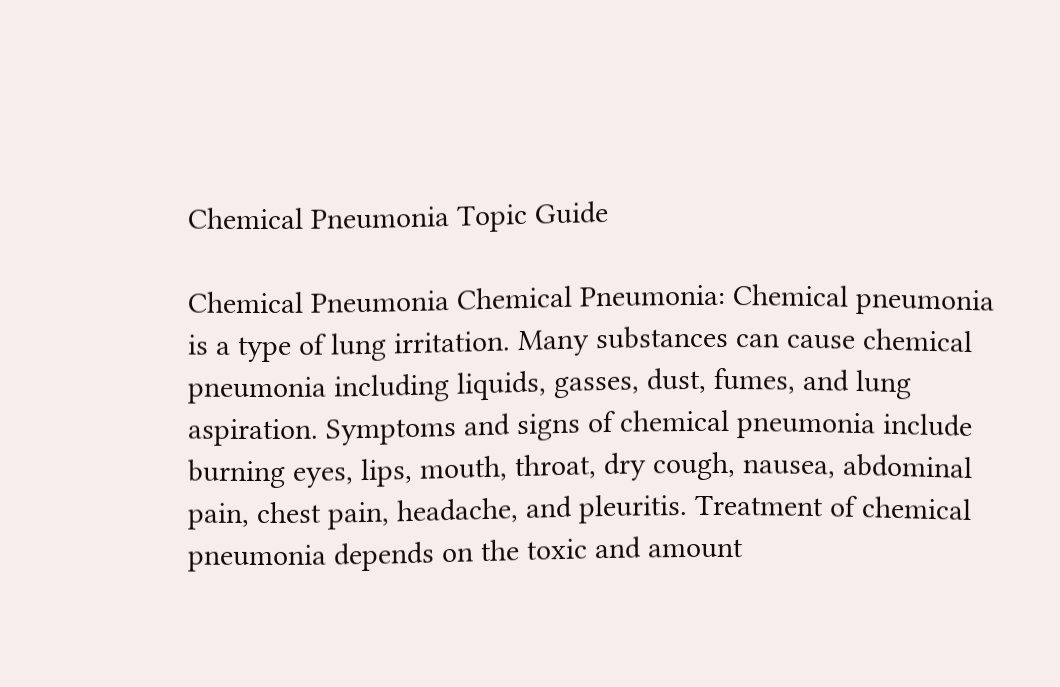Chemical Pneumonia Topic Guide

Chemical Pneumonia Chemical Pneumonia: Chemical pneumonia is a type of lung irritation. Many substances can cause chemical pneumonia including liquids, gasses, dust, fumes, and lung aspiration. Symptoms and signs of chemical pneumonia include burning eyes, lips, mouth, throat, dry cough, nausea, abdominal pain, chest pain, headache, and pleuritis. Treatment of chemical pneumonia depends on the toxic and amount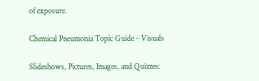of exposure.

Chemical Pneumonia Topic Guide - Visuals

Slideshows, Pictures, Images, and Quizzes: